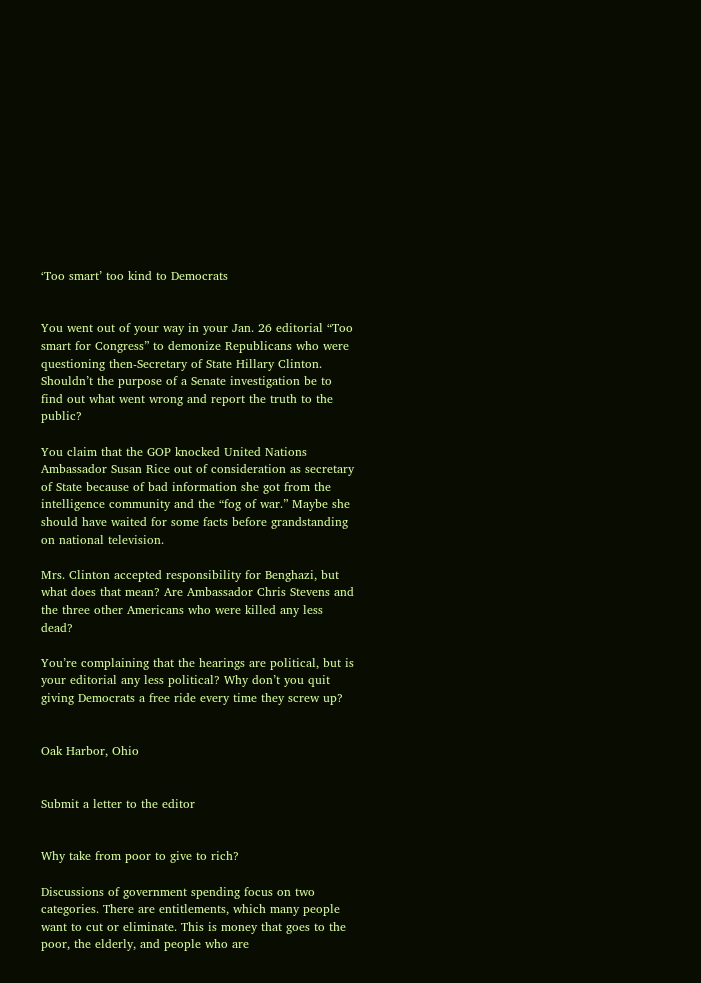‘Too smart’ too kind to Democrats


You went out of your way in your Jan. 26 editorial “Too smart for Congress” to demonize Republicans who were questioning then-Secretary of State Hillary Clinton. Shouldn’t the purpose of a Senate investigation be to find out what went wrong and report the truth to the public?

You claim that the GOP knocked United Nations Ambassador Susan Rice out of consideration as secretary of State because of bad information she got from the intelligence community and the “fog of war.” Maybe she should have waited for some facts before grandstanding on national television.

Mrs. Clinton accepted responsibility for Benghazi, but what does that mean? Are Ambassador Chris Stevens and the three other Americans who were killed any less dead?

You’re complaining that the hearings are political, but is your editorial any less political? Why don’t you quit giving Democrats a free ride every time they screw up?


Oak Harbor, Ohio


Submit a letter to the editor


Why take from poor to give to rich?

Discussions of government spending focus on two categories. There are entitlements, which many people want to cut or eliminate. This is money that goes to the poor, the elderly, and people who are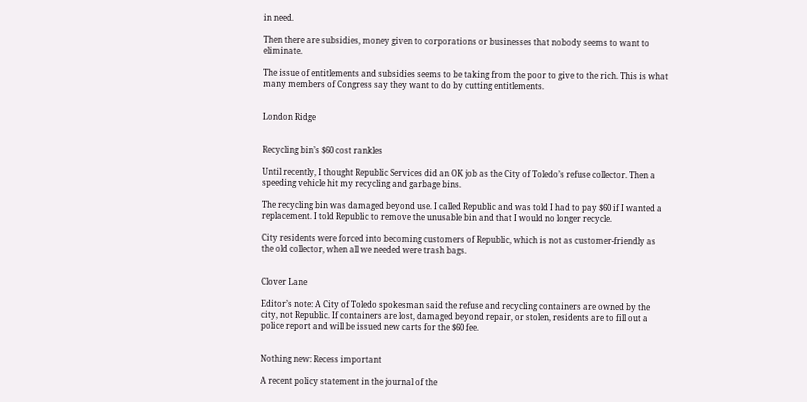in need.

Then there are subsidies, money given to corporations or businesses that nobody seems to want to eliminate.

The issue of entitlements and subsidies seems to be taking from the poor to give to the rich. This is what many members of Congress say they want to do by cutting entitlements.


London Ridge


Recycling bin’s $60 cost rankles

Until recently, I thought Republic Services did an OK job as the City of Toledo’s refuse collector. Then a speeding vehicle hit my recycling and garbage bins.

The recycling bin was damaged beyond use. I called Republic and was told I had to pay $60 if I wanted a replacement. I told Republic to remove the unusable bin and that I would no longer recycle.

City residents were forced into becoming customers of Republic, which is not as customer-friendly as the old collector, when all we needed were trash bags.


Clover Lane

Editor’s note: A City of Toledo spokesman said the refuse and recycling containers are owned by the city, not Republic. If containers are lost, damaged beyond repair, or stolen, residents are to fill out a police report and will be issued new carts for the $60 fee.


Nothing new: Recess important

A recent policy statement in the journal of the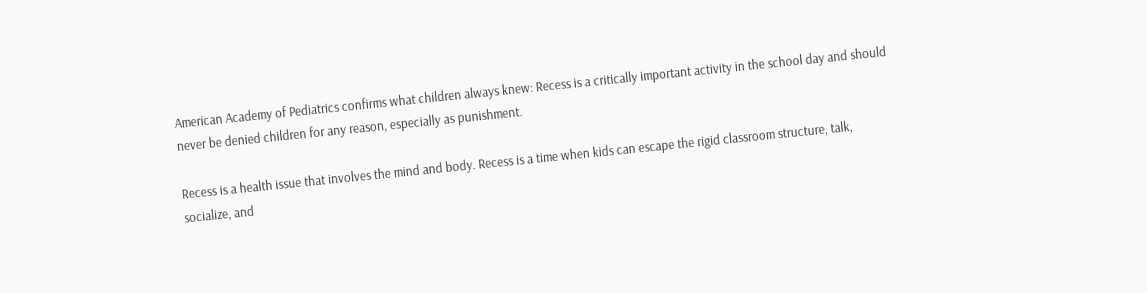American Academy of Pediatrics confirms what children always knew: Recess is a critically important activity in the school day and should never be denied children for any reason, especially as punishment.

Recess is a health issue that involves the mind and body. Recess is a time when kids can escape the rigid classroom structure, talk, socialize, and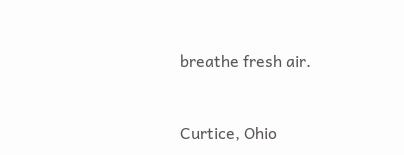breathe fresh air.


Curtice, Ohio